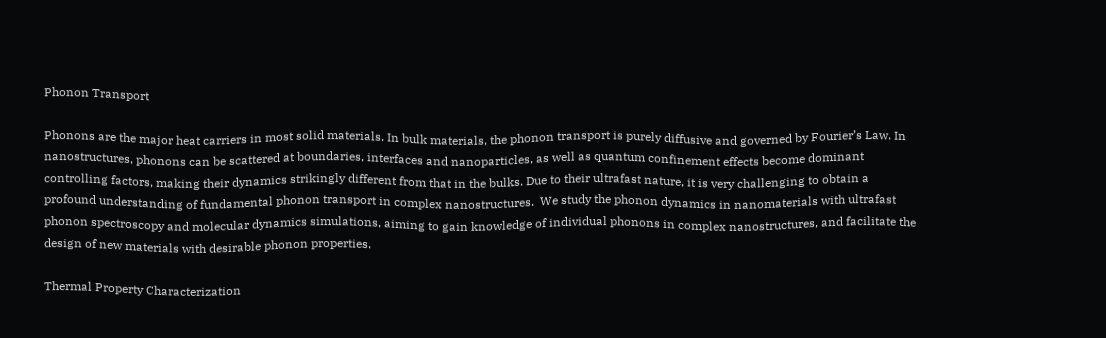Phonon Transport

Phonons are the major heat carriers in most solid materials. In bulk materials, the phonon transport is purely diffusive and governed by Fourier’s Law. In nanostructures, phonons can be scattered at boundaries, interfaces and nanoparticles, as well as quantum confinement effects become dominant controlling factors, making their dynamics strikingly different from that in the bulks. Due to their ultrafast nature, it is very challenging to obtain a profound understanding of fundamental phonon transport in complex nanostructures.  We study the phonon dynamics in nanomaterials with ultrafast phonon spectroscopy and molecular dynamics simulations, aiming to gain knowledge of individual phonons in complex nanostructures, and facilitate the design of new materials with desirable phonon properties.

Thermal Property Characterization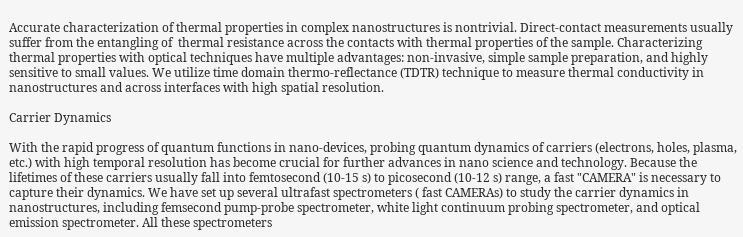Accurate characterization of thermal properties in complex nanostructures is nontrivial. Direct-contact measurements usually suffer from the entangling of  thermal resistance across the contacts with thermal properties of the sample. Characterizing thermal properties with optical techniques have multiple advantages: non-invasive, simple sample preparation, and highly sensitive to small values. We utilize time domain thermo-reflectance (TDTR) technique to measure thermal conductivity in nanostructures and across interfaces with high spatial resolution.

Carrier Dynamics

With the rapid progress of quantum functions in nano-devices, probing quantum dynamics of carriers (electrons, holes, plasma, etc.) with high temporal resolution has become crucial for further advances in nano science and technology. Because the lifetimes of these carriers usually fall into femtosecond (10-15 s) to picosecond (10-12 s) range, a fast "CAMERA" is necessary to capture their dynamics. We have set up several ultrafast spectrometers ( fast CAMERAs) to study the carrier dynamics in nanostructures, including femsecond pump-probe spectrometer, white light continuum probing spectrometer, and optical emission spectrometer. All these spectrometers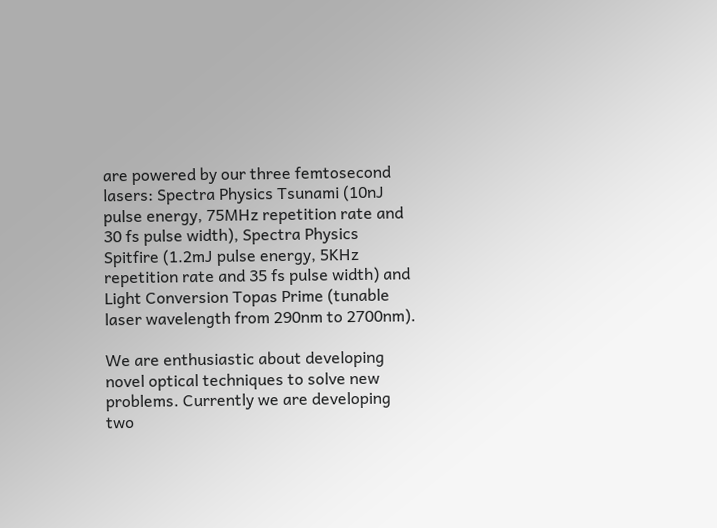are powered by our three femtosecond lasers: Spectra Physics Tsunami (10nJ pulse energy, 75MHz repetition rate and 30 fs pulse width), Spectra Physics Spitfire (1.2mJ pulse energy, 5KHz repetition rate and 35 fs pulse width) and Light Conversion Topas Prime (tunable laser wavelength from 290nm to 2700nm).

We are enthusiastic about developing novel optical techniques to solve new problems. Currently we are developing two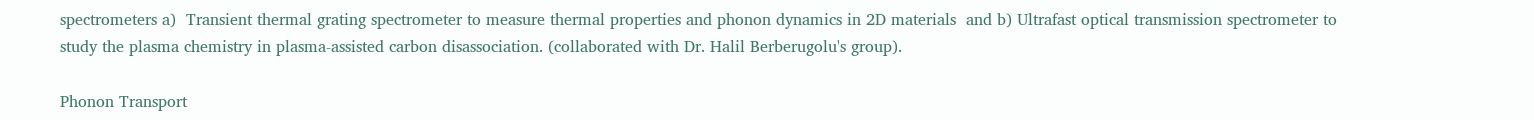spectrometers a)  Transient thermal grating spectrometer to measure thermal properties and phonon dynamics in 2D materials  and b) Ultrafast optical transmission spectrometer to study the plasma chemistry in plasma-assisted carbon disassociation. (collaborated with Dr. Halil Berberugolu's group).

Phonon Transport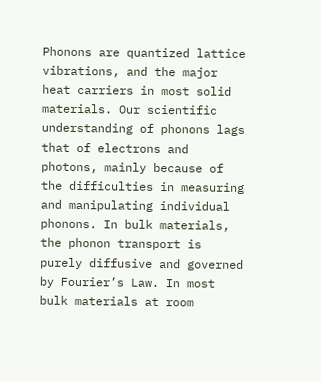Phonons are quantized lattice vibrations, and the major heat carriers in most solid materials. Our scientific understanding of phonons lags that of electrons and photons, mainly because of the difficulties in measuring and manipulating individual phonons. In bulk materials, the phonon transport is purely diffusive and governed by Fourier’s Law. In most bulk materials at room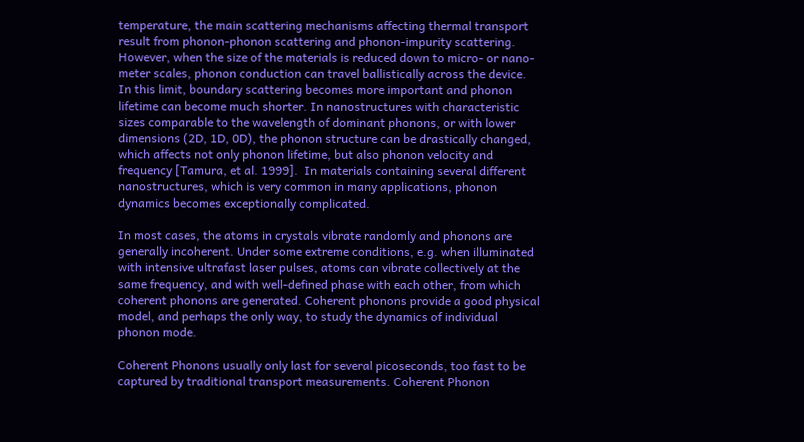temperature, the main scattering mechanisms affecting thermal transport result from phonon-phonon scattering and phonon-impurity scattering. However, when the size of the materials is reduced down to micro- or nano- meter scales, phonon conduction can travel ballistically across the device. In this limit, boundary scattering becomes more important and phonon lifetime can become much shorter. In nanostructures with characteristic sizes comparable to the wavelength of dominant phonons, or with lower dimensions (2D, 1D, 0D), the phonon structure can be drastically changed, which affects not only phonon lifetime, but also phonon velocity and frequency [Tamura, et al. 1999].  In materials containing several different nanostructures, which is very common in many applications, phonon dynamics becomes exceptionally complicated.

In most cases, the atoms in crystals vibrate randomly and phonons are generally incoherent. Under some extreme conditions, e.g. when illuminated with intensive ultrafast laser pulses, atoms can vibrate collectively at the same frequency, and with well-defined phase with each other, from which coherent phonons are generated. Coherent phonons provide a good physical model, and perhaps the only way, to study the dynamics of individual phonon mode.

Coherent Phonons usually only last for several picoseconds, too fast to be captured by traditional transport measurements. Coherent Phonon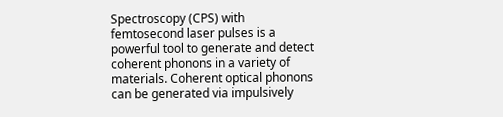Spectroscopy (CPS) with femtosecond laser pulses is a powerful tool to generate and detect coherent phonons in a variety of materials. Coherent optical phonons can be generated via impulsively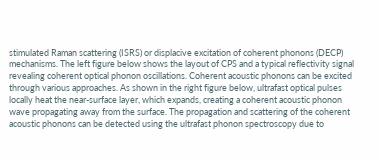stimulated Raman scattering (ISRS) or displacive excitation of coherent phonons (DECP) mechanisms. The left figure below shows the layout of CPS and a typical reflectivity signal revealing coherent optical phonon oscillations. Coherent acoustic phonons can be excited through various approaches. As shown in the right figure below, ultrafast optical pulses locally heat the near-surface layer, which expands, creating a coherent acoustic phonon wave propagating away from the surface. The propagation and scattering of the coherent acoustic phonons can be detected using the ultrafast phonon spectroscopy due to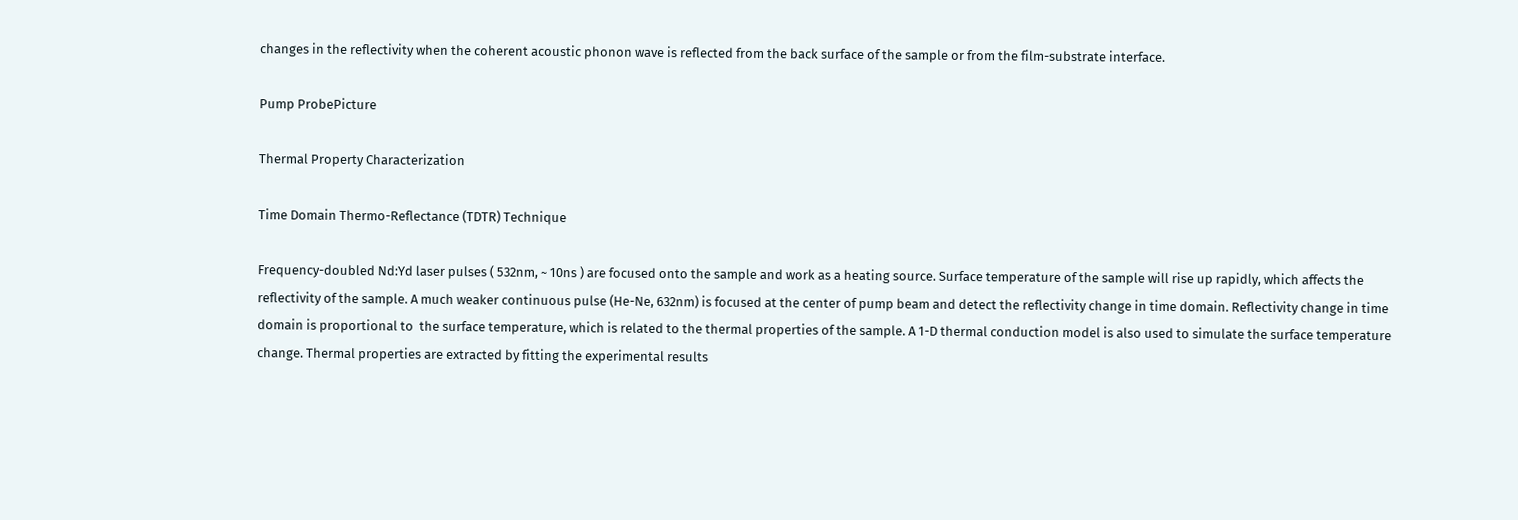changes in the reflectivity when the coherent acoustic phonon wave is reflected from the back surface of the sample or from the film-substrate interface.

Pump ProbePicture

Thermal Property Characterization

Time Domain Thermo-Reflectance (TDTR) Technique

Frequency-doubled Nd:Yd laser pulses ( 532nm, ~ 10ns ) are focused onto the sample and work as a heating source. Surface temperature of the sample will rise up rapidly, which affects the reflectivity of the sample. A much weaker continuous pulse (He-Ne, 632nm) is focused at the center of pump beam and detect the reflectivity change in time domain. Reflectivity change in time domain is proportional to  the surface temperature, which is related to the thermal properties of the sample. A 1-D thermal conduction model is also used to simulate the surface temperature change. Thermal properties are extracted by fitting the experimental results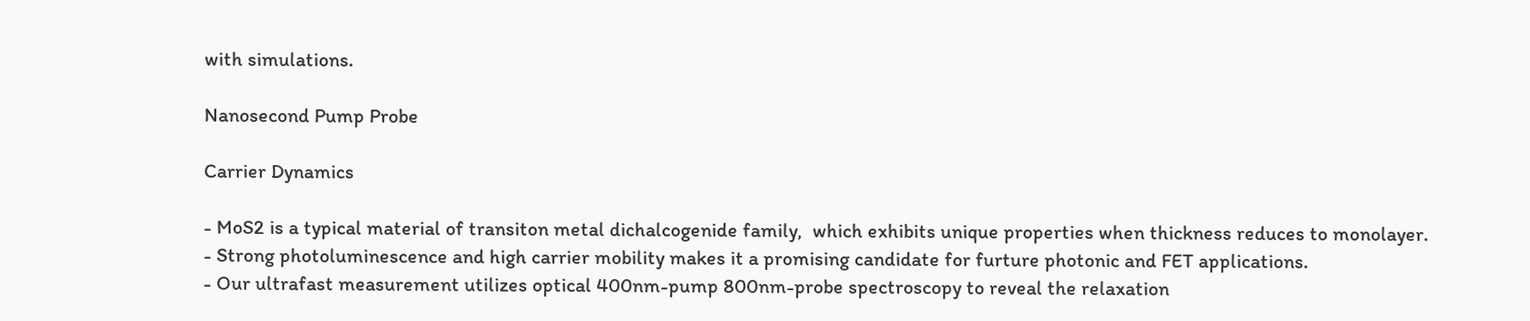with simulations.

Nanosecond Pump Probe

Carrier Dynamics

- MoS2 is a typical material of transiton metal dichalcogenide family,  which exhibits unique properties when thickness reduces to monolayer.
- Strong photoluminescence and high carrier mobility makes it a promising candidate for furture photonic and FET applications.
- Our ultrafast measurement utilizes optical 400nm-pump 800nm-probe spectroscopy to reveal the relaxation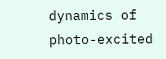dynamics of photo-excited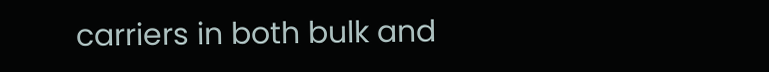carriers in both bulk and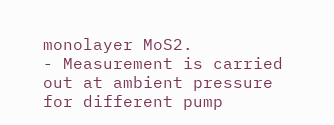monolayer MoS2.
- Measurement is carried out at ambient pressure for different pump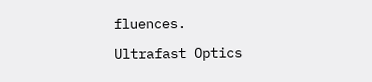fluences.

Ultrafast Optics